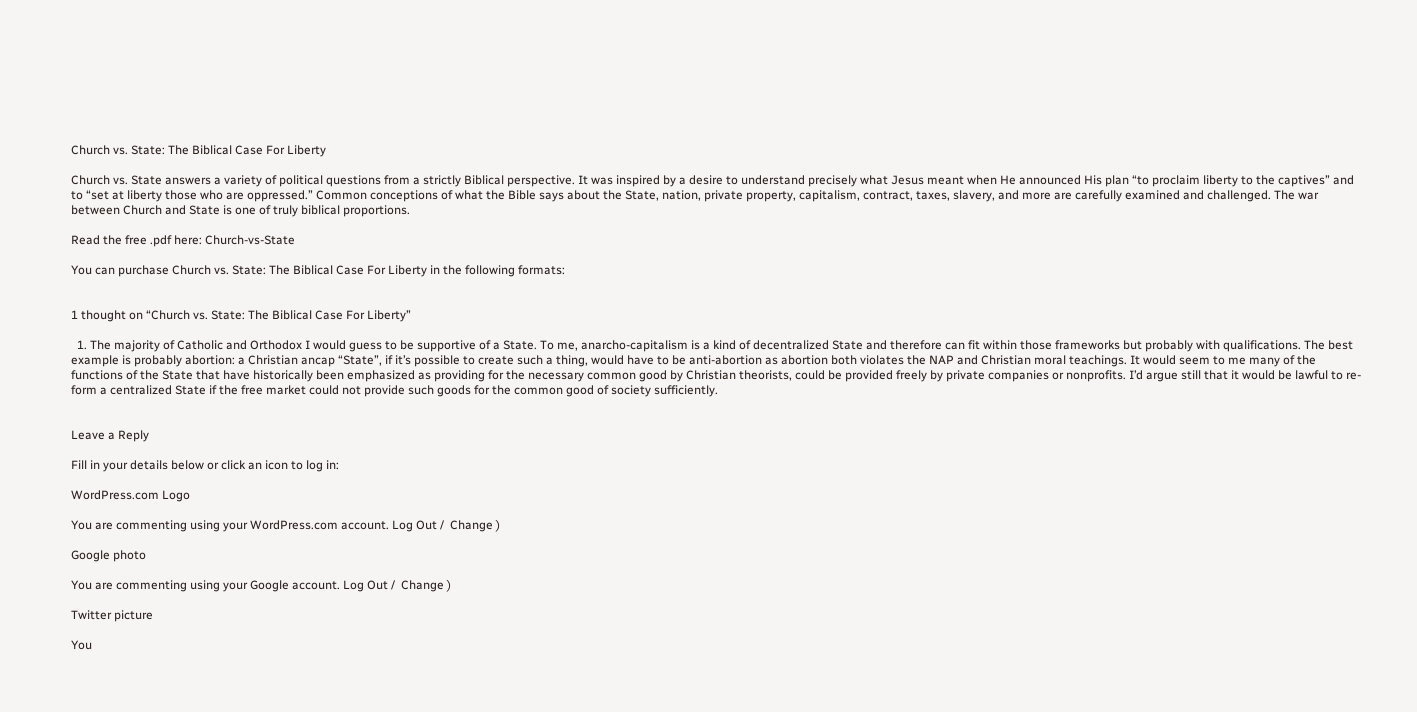Church vs. State: The Biblical Case For Liberty

Church vs. State answers a variety of political questions from a strictly Biblical perspective. It was inspired by a desire to understand precisely what Jesus meant when He announced His plan “to proclaim liberty to the captives” and to “set at liberty those who are oppressed.” Common conceptions of what the Bible says about the State, nation, private property, capitalism, contract, taxes, slavery, and more are carefully examined and challenged. The war between Church and State is one of truly biblical proportions.

Read the free .pdf here: Church-vs-State

You can purchase Church vs. State: The Biblical Case For Liberty in the following formats:


1 thought on “Church vs. State: The Biblical Case For Liberty”

  1. The majority of Catholic and Orthodox I would guess to be supportive of a State. To me, anarcho-capitalism is a kind of decentralized State and therefore can fit within those frameworks but probably with qualifications. The best example is probably abortion: a Christian ancap “State”, if it’s possible to create such a thing, would have to be anti-abortion as abortion both violates the NAP and Christian moral teachings. It would seem to me many of the functions of the State that have historically been emphasized as providing for the necessary common good by Christian theorists, could be provided freely by private companies or nonprofits. I’d argue still that it would be lawful to re-form a centralized State if the free market could not provide such goods for the common good of society sufficiently.


Leave a Reply

Fill in your details below or click an icon to log in:

WordPress.com Logo

You are commenting using your WordPress.com account. Log Out /  Change )

Google photo

You are commenting using your Google account. Log Out /  Change )

Twitter picture

You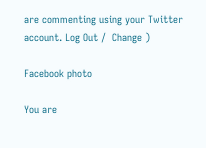are commenting using your Twitter account. Log Out /  Change )

Facebook photo

You are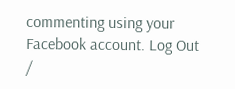commenting using your Facebook account. Log Out /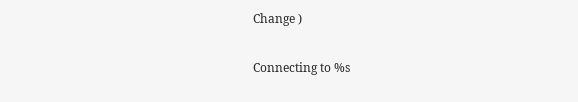Change )

Connecting to %s